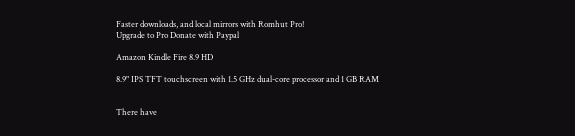Faster downloads, and local mirrors with Romhut Pro!
Upgrade to Pro Donate with Paypal

Amazon Kindle Fire 8.9 HD

8.9" IPS TFT touchscreen with 1.5 GHz dual-core processor and 1 GB RAM


There have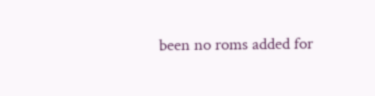been no roms added for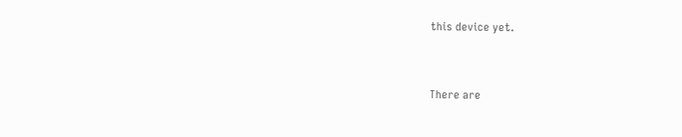this device yet.


There are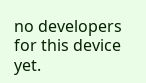no developers for this device yet.